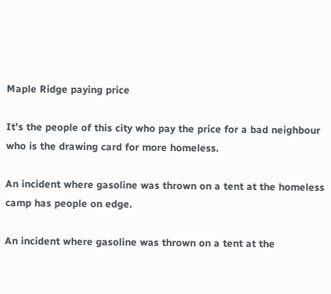Maple Ridge paying price

It’s the people of this city who pay the price for a bad neighbour who is the drawing card for more homeless.

An incident where gasoline was thrown on a tent at the homeless camp has people on edge.

An incident where gasoline was thrown on a tent at the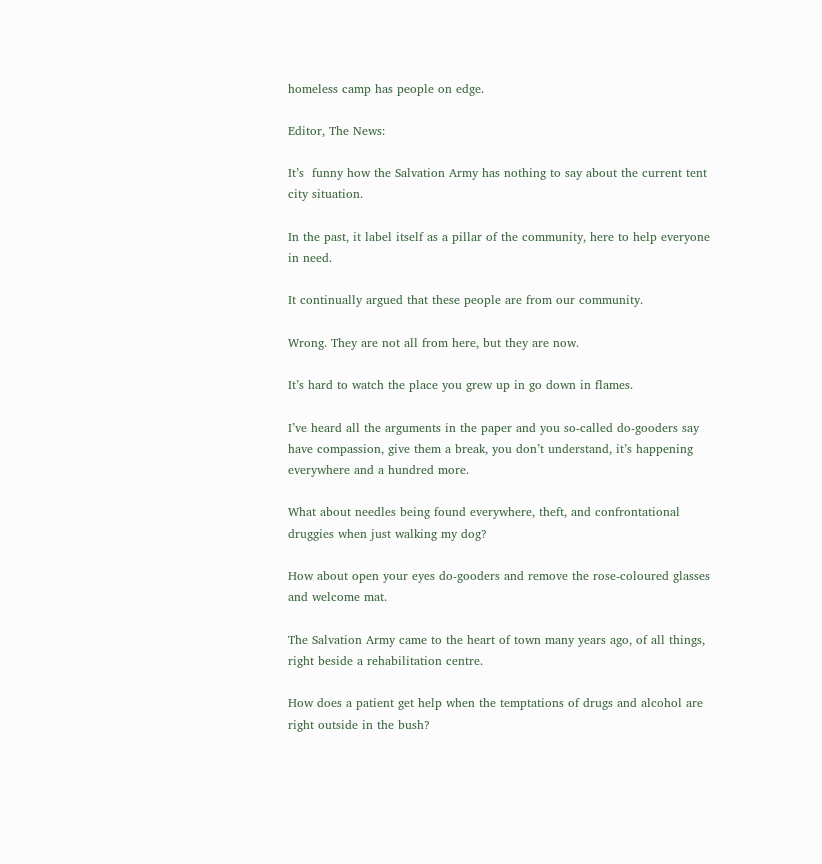homeless camp has people on edge.

Editor, The News:

It’s  funny how the Salvation Army has nothing to say about the current tent city situation.

In the past, it label itself as a pillar of the community, here to help everyone in need.

It continually argued that these people are from our community.

Wrong. They are not all from here, but they are now.

It’s hard to watch the place you grew up in go down in flames.

I’ve heard all the arguments in the paper and you so-called do-gooders say have compassion, give them a break, you don’t understand, it’s happening everywhere and a hundred more.

What about needles being found everywhere, theft, and confrontational druggies when just walking my dog?

How about open your eyes do-gooders and remove the rose-coloured glasses and welcome mat.

The Salvation Army came to the heart of town many years ago, of all things, right beside a rehabilitation centre.

How does a patient get help when the temptations of drugs and alcohol are right outside in the bush?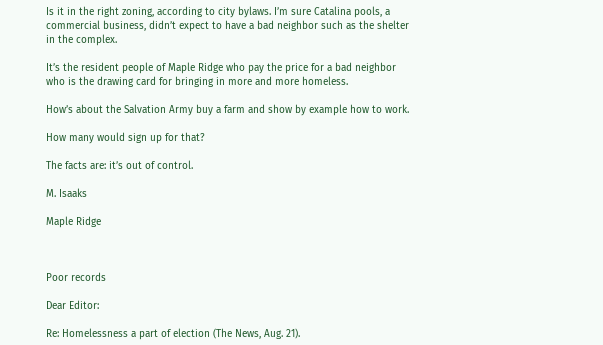Is it in the right zoning, according to city bylaws. I’m sure Catalina pools, a commercial business, didn’t expect to have a bad neighbor such as the shelter in the complex.

It’s the resident people of Maple Ridge who pay the price for a bad neighbor who is the drawing card for bringing in more and more homeless.

How’s about the Salvation Army buy a farm and show by example how to work.

How many would sign up for that?

The facts are: it’s out of control.

M. Isaaks

Maple Ridge



Poor records

Dear Editor:

Re: Homelessness a part of election (The News, Aug. 21).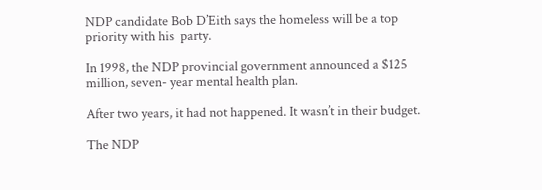NDP candidate Bob D’Eith says the homeless will be a top priority with his  party.

In 1998, the NDP provincial government announced a $125 million, seven- year mental health plan.

After two years, it had not happened. It wasn’t in their budget.

The NDP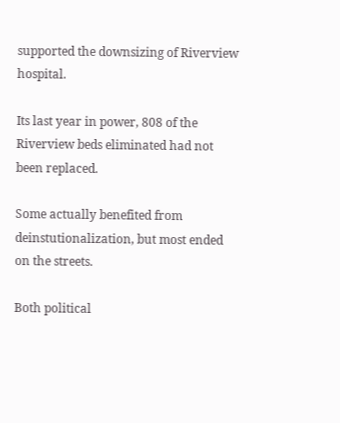supported the downsizing of Riverview hospital.

Its last year in power, 808 of the Riverview beds eliminated had not been replaced.

Some actually benefited from deinstutionalization, but most ended on the streets.

Both political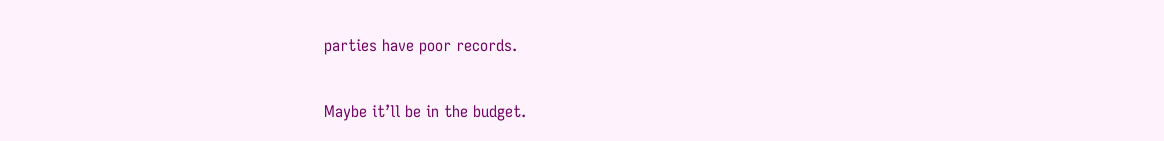parties have poor records.

Maybe it’ll be in the budget.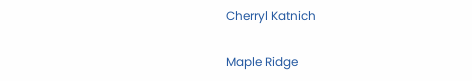Cherryl Katnich

Maple Ridge